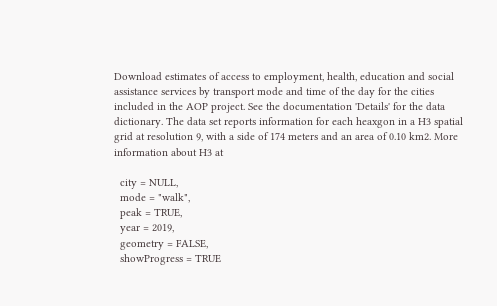Download estimates of access to employment, health, education and social assistance services by transport mode and time of the day for the cities included in the AOP project. See the documentation 'Details' for the data dictionary. The data set reports information for each heaxgon in a H3 spatial grid at resolution 9, with a side of 174 meters and an area of 0.10 km2. More information about H3 at

  city = NULL,
  mode = "walk",
  peak = TRUE,
  year = 2019,
  geometry = FALSE,
  showProgress = TRUE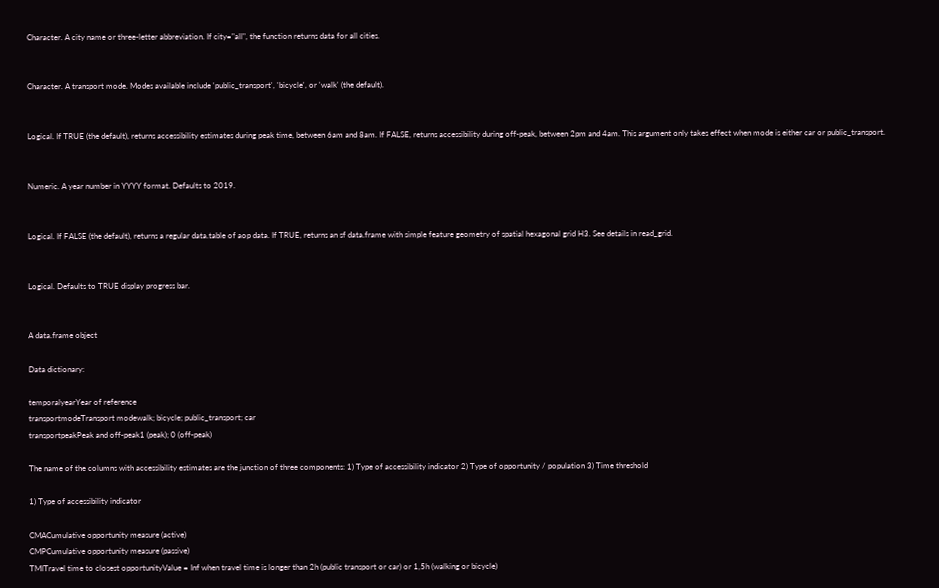Character. A city name or three-letter abbreviation. If city="all", the function returns data for all cities.


Character. A transport mode. Modes available include 'public_transport', 'bicycle', or 'walk' (the default).


Logical. If TRUE (the default), returns accessibility estimates during peak time, between 6am and 8am. If FALSE, returns accessibility during off-peak, between 2pm and 4am. This argument only takes effect when mode is either car or public_transport.


Numeric. A year number in YYYY format. Defaults to 2019.


Logical. If FALSE (the default), returns a regular data.table of aop data. If TRUE, returns an sf data.frame with simple feature geometry of spatial hexagonal grid H3. See details in read_grid.


Logical. Defaults to TRUE display progress bar.


A data.frame object

Data dictionary:

temporalyearYear of reference
transportmodeTransport modewalk; bicycle; public_transport; car
transportpeakPeak and off-peak1 (peak); 0 (off-peak)

The name of the columns with accessibility estimates are the junction of three components: 1) Type of accessibility indicator 2) Type of opportunity / population 3) Time threshold

1) Type of accessibility indicator

CMACumulative opportunity measure (active)
CMPCumulative opportunity measure (passive)
TMITravel time to closest opportunityValue = Inf when travel time is longer than 2h (public transport or car) or 1,5h (walking or bicycle)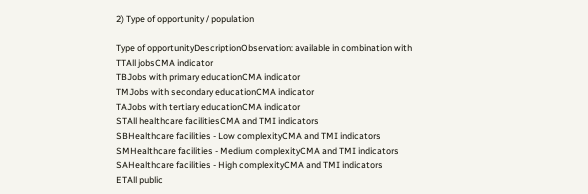2) Type of opportunity / population

Type of opportunityDescriptionObservation: available in combination with
TTAll jobsCMA indicator
TBJobs with primary educationCMA indicator
TMJobs with secondary educationCMA indicator
TAJobs with tertiary educationCMA indicator
STAll healthcare facilitiesCMA and TMI indicators
SBHealthcare facilities - Low complexityCMA and TMI indicators
SMHealthcare facilities - Medium complexityCMA and TMI indicators
SAHealthcare facilities - High complexityCMA and TMI indicators
ETAll public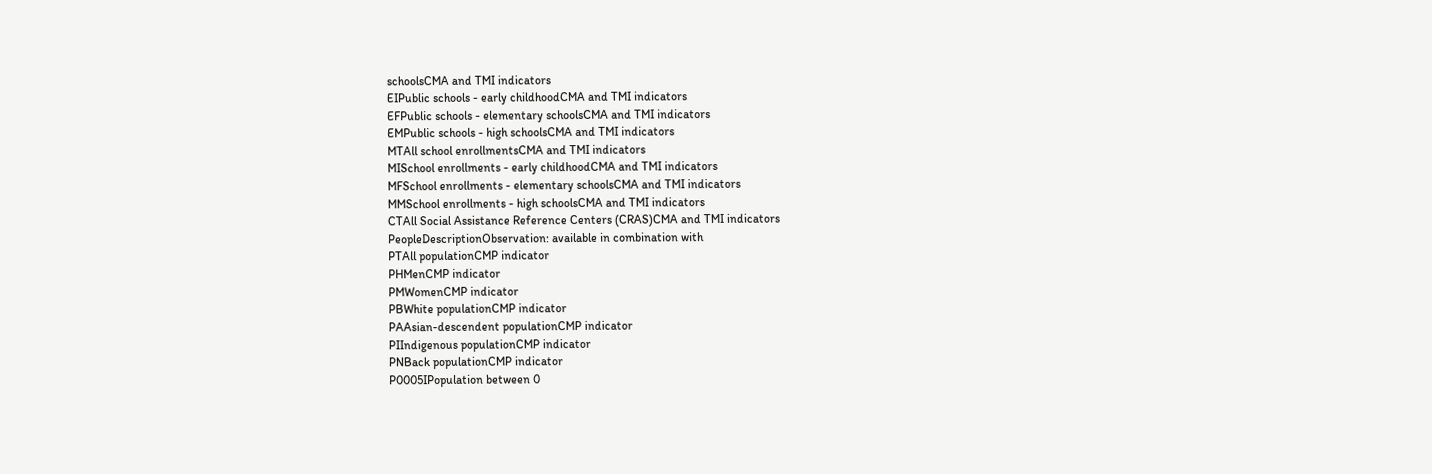schoolsCMA and TMI indicators
EIPublic schools - early childhoodCMA and TMI indicators
EFPublic schools - elementary schoolsCMA and TMI indicators
EMPublic schools - high schoolsCMA and TMI indicators
MTAll school enrollmentsCMA and TMI indicators
MISchool enrollments - early childhoodCMA and TMI indicators
MFSchool enrollments - elementary schoolsCMA and TMI indicators
MMSchool enrollments - high schoolsCMA and TMI indicators
CTAll Social Assistance Reference Centers (CRAS)CMA and TMI indicators
PeopleDescriptionObservation: available in combination with
PTAll populationCMP indicator
PHMenCMP indicator
PMWomenCMP indicator
PBWhite populationCMP indicator
PAAsian-descendent populationCMP indicator
PIIndigenous populationCMP indicator
PNBack populationCMP indicator
P0005IPopulation between 0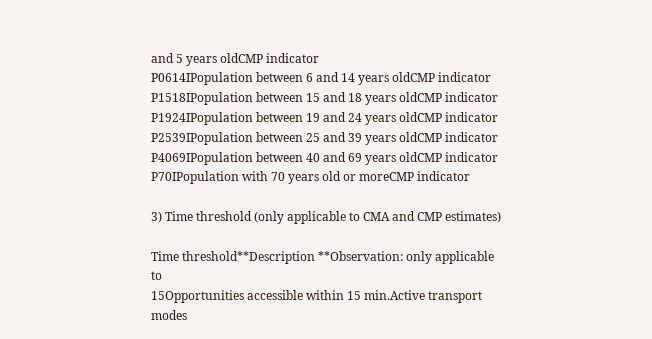and 5 years oldCMP indicator
P0614IPopulation between 6 and 14 years oldCMP indicator
P1518IPopulation between 15 and 18 years oldCMP indicator
P1924IPopulation between 19 and 24 years oldCMP indicator
P2539IPopulation between 25 and 39 years oldCMP indicator
P4069IPopulation between 40 and 69 years oldCMP indicator
P70IPopulation with 70 years old or moreCMP indicator

3) Time threshold (only applicable to CMA and CMP estimates)

Time threshold**Description **Observation: only applicable to
15Opportunities accessible within 15 min.Active transport modes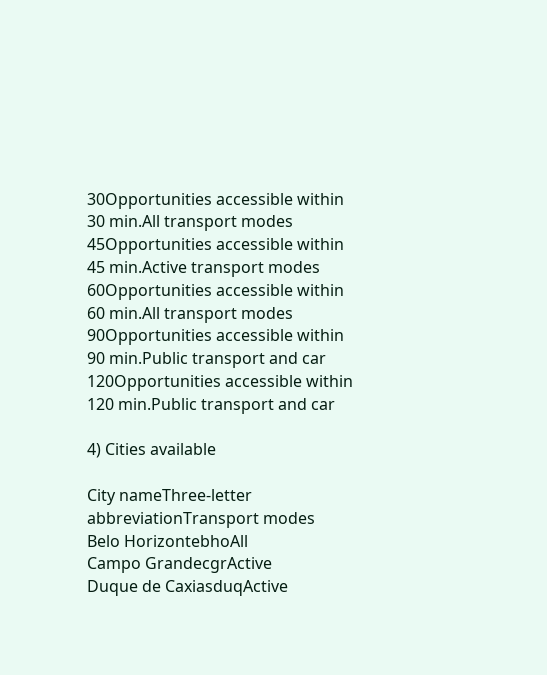30Opportunities accessible within 30 min.All transport modes
45Opportunities accessible within 45 min.Active transport modes
60Opportunities accessible within 60 min.All transport modes
90Opportunities accessible within 90 min.Public transport and car
120Opportunities accessible within 120 min.Public transport and car

4) Cities available

City nameThree-letter abbreviationTransport modes
Belo HorizontebhoAll
Campo GrandecgrActive
Duque de CaxiasduqActive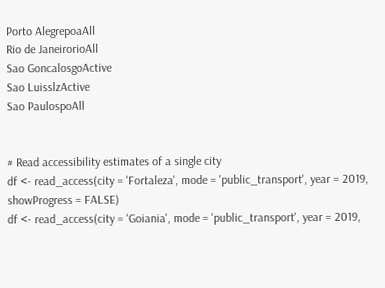Porto AlegrepoaAll
Rio de JaneirorioAll
Sao GoncalosgoActive
Sao LuisslzActive
Sao PaulospoAll


# Read accessibility estimates of a single city
df <- read_access(city = 'Fortaleza', mode = 'public_transport', year = 2019, showProgress = FALSE)
df <- read_access(city = 'Goiania', mode = 'public_transport', year = 2019,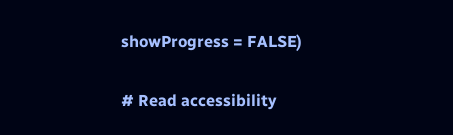showProgress = FALSE)

# Read accessibility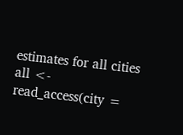estimates for all cities
all <- read_access(city =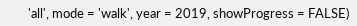'all', mode = 'walk', year = 2019, showProgress = FALSE)